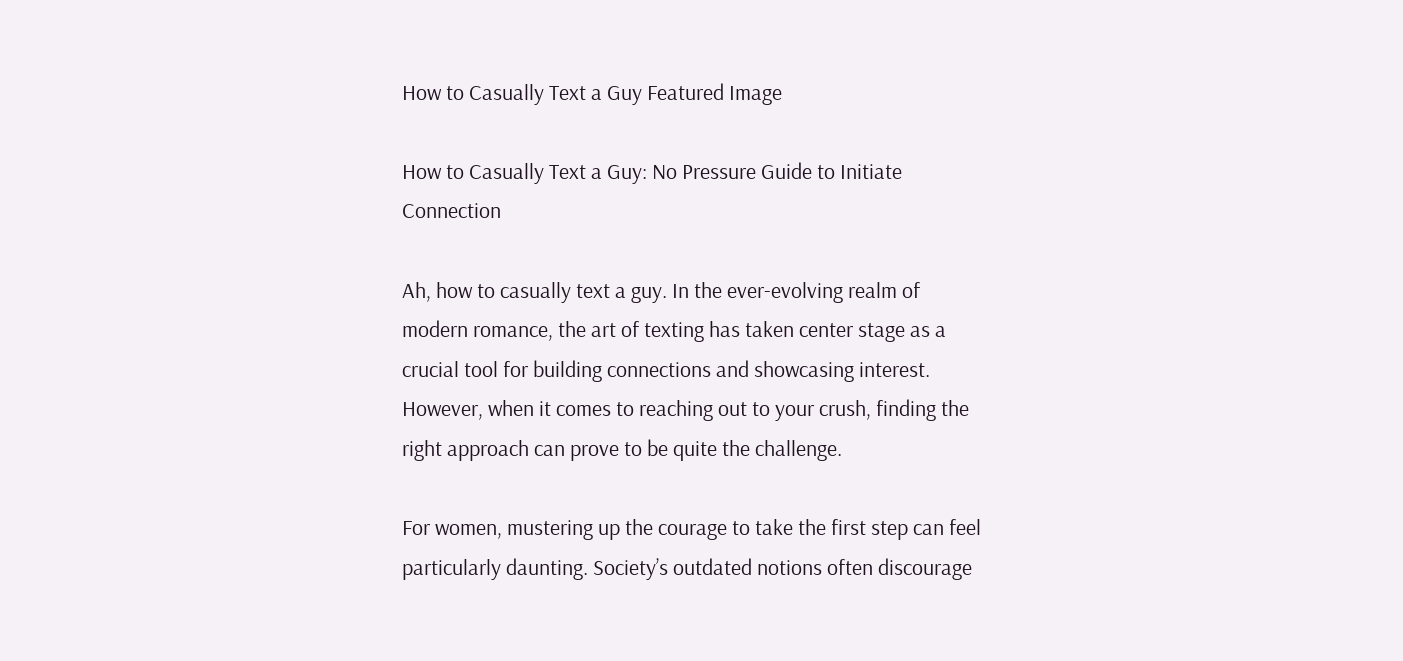How to Casually Text a Guy Featured Image

How to Casually Text a Guy: No Pressure Guide to Initiate Connection

Ah, how to casually text a guy. In the ever-evolving realm of modern romance, the art of texting has taken center stage as a crucial tool for building connections and showcasing interest. However, when it comes to reaching out to your crush, finding the right approach can prove to be quite the challenge.

For women, mustering up the courage to take the first step can feel particularly daunting. Society’s outdated notions often discourage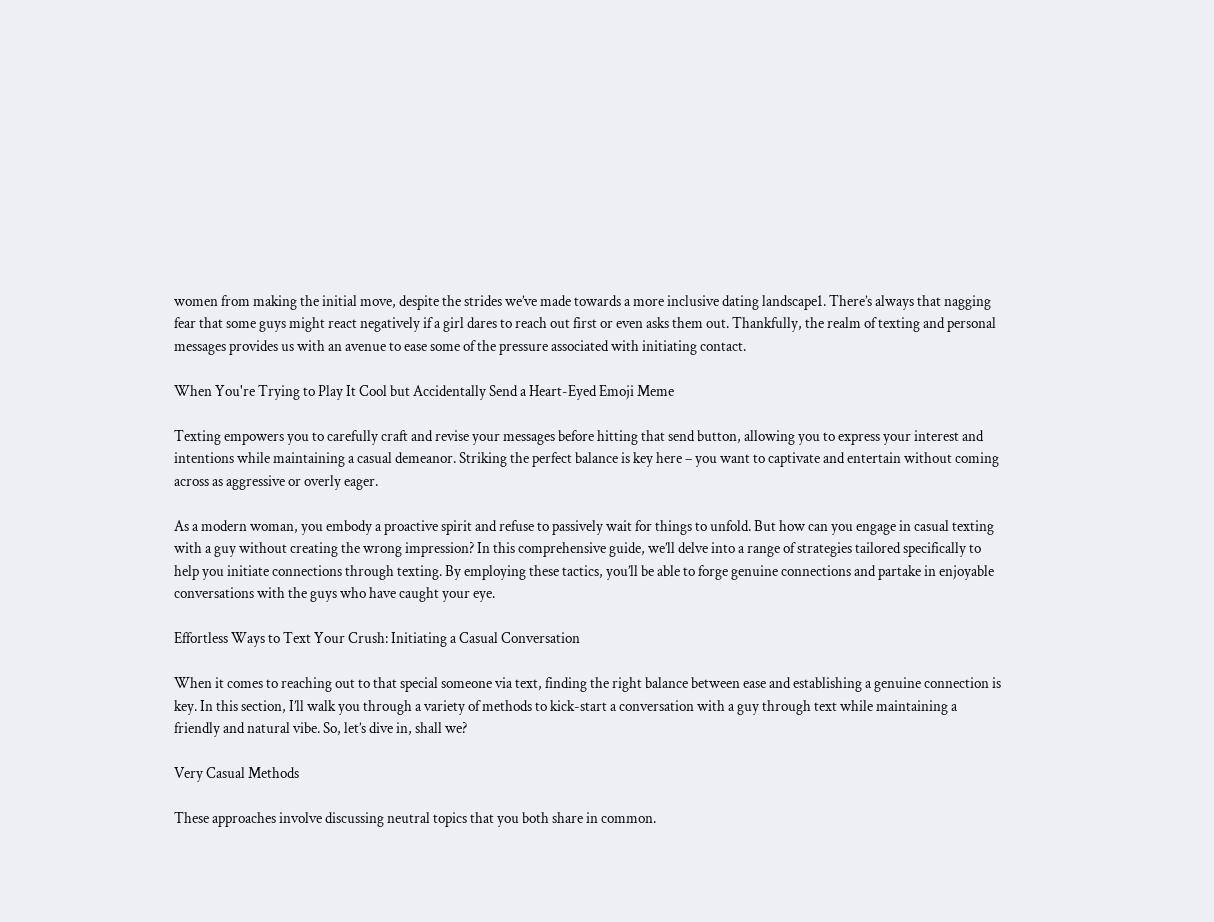women from making the initial move, despite the strides we’ve made towards a more inclusive dating landscape1. There’s always that nagging fear that some guys might react negatively if a girl dares to reach out first or even asks them out. Thankfully, the realm of texting and personal messages provides us with an avenue to ease some of the pressure associated with initiating contact.

When You're Trying to Play It Cool but Accidentally Send a Heart-Eyed Emoji Meme

Texting empowers you to carefully craft and revise your messages before hitting that send button, allowing you to express your interest and intentions while maintaining a casual demeanor. Striking the perfect balance is key here – you want to captivate and entertain without coming across as aggressive or overly eager.

As a modern woman, you embody a proactive spirit and refuse to passively wait for things to unfold. But how can you engage in casual texting with a guy without creating the wrong impression? In this comprehensive guide, we’ll delve into a range of strategies tailored specifically to help you initiate connections through texting. By employing these tactics, you’ll be able to forge genuine connections and partake in enjoyable conversations with the guys who have caught your eye.

Effortless Ways to Text Your Crush: Initiating a Casual Conversation

When it comes to reaching out to that special someone via text, finding the right balance between ease and establishing a genuine connection is key. In this section, I’ll walk you through a variety of methods to kick-start a conversation with a guy through text while maintaining a friendly and natural vibe. So, let’s dive in, shall we?

Very Casual Methods

These approaches involve discussing neutral topics that you both share in common.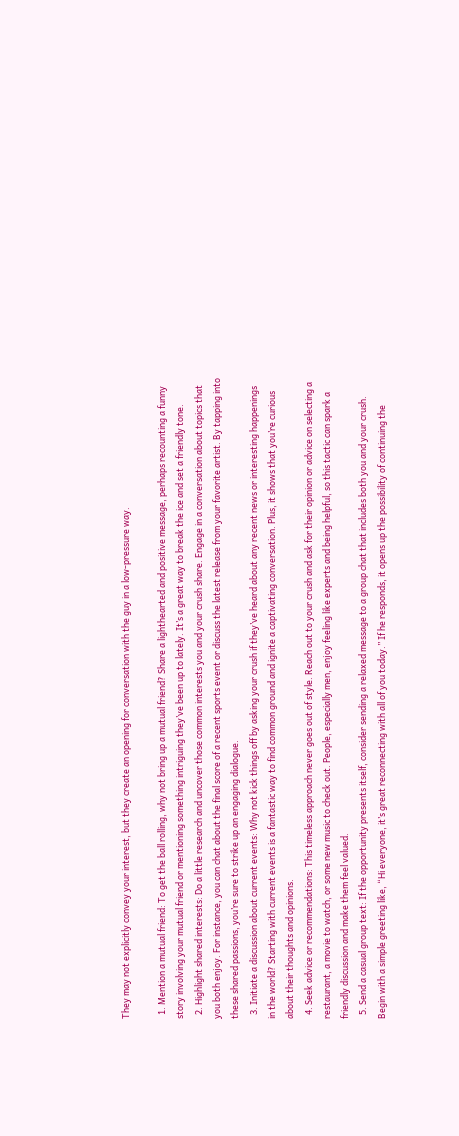They may not explicitly convey your interest, but they create an opening for conversation with the guy in a low-pressure way.

  1. Mention a mutual friend: To get the ball rolling, why not bring up a mutual friend? Share a lighthearted and positive message, perhaps recounting a funny story involving your mutual friend or mentioning something intriguing they’ve been up to lately. It’s a great way to break the ice and set a friendly tone.
  2. Highlight shared interests: Do a little research and uncover those common interests you and your crush share. Engage in a conversation about topics that you both enjoy. For instance, you can chat about the final score of a recent sports event or discuss the latest release from your favorite artist. By tapping into these shared passions, you’re sure to strike up an engaging dialogue.
  3. Initiate a discussion about current events: Why not kick things off by asking your crush if they’ve heard about any recent news or interesting happenings in the world? Starting with current events is a fantastic way to find common ground and ignite a captivating conversation. Plus, it shows that you’re curious about their thoughts and opinions.
  4. Seek advice or recommendations: This timeless approach never goes out of style. Reach out to your crush and ask for their opinion or advice on selecting a restaurant, a movie to watch, or some new music to check out. People, especially men, enjoy feeling like experts and being helpful, so this tactic can spark a friendly discussion and make them feel valued.
  5. Send a casual group text: If the opportunity presents itself, consider sending a relaxed message to a group chat that includes both you and your crush. Begin with a simple greeting like, “Hi everyone, it’s great reconnecting with all of you today.” If he responds, it opens up the possibility of continuing the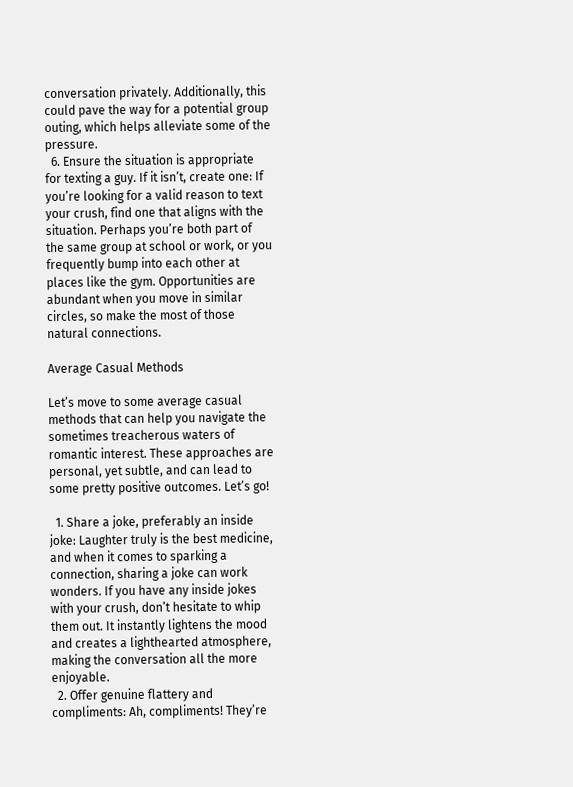conversation privately. Additionally, this could pave the way for a potential group outing, which helps alleviate some of the pressure.
  6. Ensure the situation is appropriate for texting a guy. If it isn’t, create one: If you’re looking for a valid reason to text your crush, find one that aligns with the situation. Perhaps you’re both part of the same group at school or work, or you frequently bump into each other at places like the gym. Opportunities are abundant when you move in similar circles, so make the most of those natural connections.

Average Casual Methods

Let’s move to some average casual methods that can help you navigate the sometimes treacherous waters of romantic interest. These approaches are personal, yet subtle, and can lead to some pretty positive outcomes. Let’s go!

  1. Share a joke, preferably an inside joke: Laughter truly is the best medicine, and when it comes to sparking a connection, sharing a joke can work wonders. If you have any inside jokes with your crush, don’t hesitate to whip them out. It instantly lightens the mood and creates a lighthearted atmosphere, making the conversation all the more enjoyable.
  2. Offer genuine flattery and compliments: Ah, compliments! They’re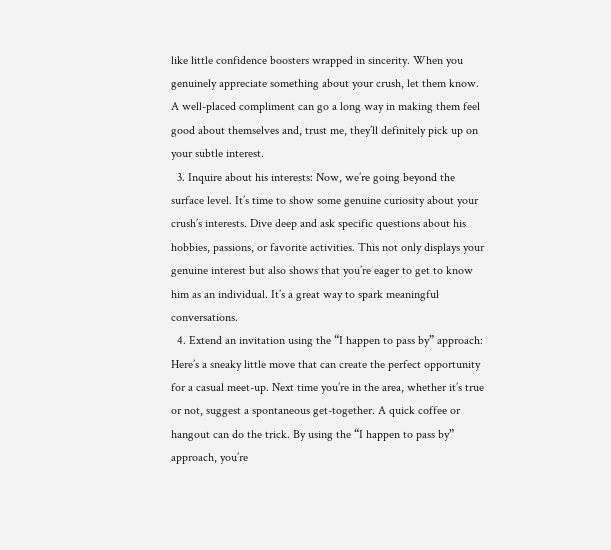like little confidence boosters wrapped in sincerity. When you genuinely appreciate something about your crush, let them know. A well-placed compliment can go a long way in making them feel good about themselves and, trust me, they’ll definitely pick up on your subtle interest.
  3. Inquire about his interests: Now, we’re going beyond the surface level. It’s time to show some genuine curiosity about your crush’s interests. Dive deep and ask specific questions about his hobbies, passions, or favorite activities. This not only displays your genuine interest but also shows that you’re eager to get to know him as an individual. It’s a great way to spark meaningful conversations.
  4. Extend an invitation using the “I happen to pass by” approach: Here’s a sneaky little move that can create the perfect opportunity for a casual meet-up. Next time you’re in the area, whether it’s true or not, suggest a spontaneous get-together. A quick coffee or hangout can do the trick. By using the “I happen to pass by” approach, you’re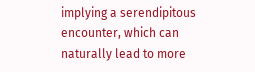implying a serendipitous encounter, which can naturally lead to more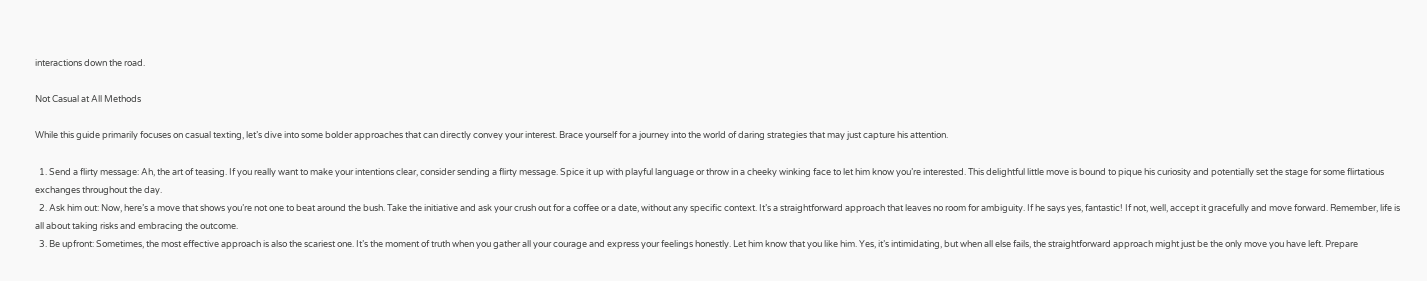interactions down the road.

Not Casual at All Methods

While this guide primarily focuses on casual texting, let’s dive into some bolder approaches that can directly convey your interest. Brace yourself for a journey into the world of daring strategies that may just capture his attention.

  1. Send a flirty message: Ah, the art of teasing. If you really want to make your intentions clear, consider sending a flirty message. Spice it up with playful language or throw in a cheeky winking face to let him know you’re interested. This delightful little move is bound to pique his curiosity and potentially set the stage for some flirtatious exchanges throughout the day.
  2. Ask him out: Now, here’s a move that shows you’re not one to beat around the bush. Take the initiative and ask your crush out for a coffee or a date, without any specific context. It’s a straightforward approach that leaves no room for ambiguity. If he says yes, fantastic! If not, well, accept it gracefully and move forward. Remember, life is all about taking risks and embracing the outcome.
  3. Be upfront: Sometimes, the most effective approach is also the scariest one. It’s the moment of truth when you gather all your courage and express your feelings honestly. Let him know that you like him. Yes, it’s intimidating, but when all else fails, the straightforward approach might just be the only move you have left. Prepare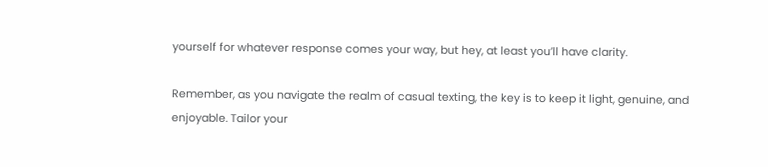yourself for whatever response comes your way, but hey, at least you’ll have clarity.

Remember, as you navigate the realm of casual texting, the key is to keep it light, genuine, and enjoyable. Tailor your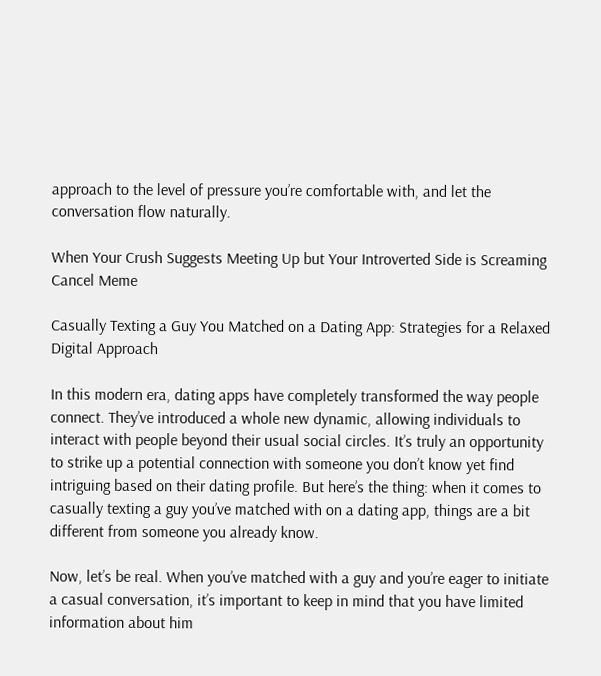approach to the level of pressure you’re comfortable with, and let the conversation flow naturally.

When Your Crush Suggests Meeting Up but Your Introverted Side is Screaming Cancel Meme

Casually Texting a Guy You Matched on a Dating App: Strategies for a Relaxed Digital Approach

In this modern era, dating apps have completely transformed the way people connect. They’ve introduced a whole new dynamic, allowing individuals to interact with people beyond their usual social circles. It’s truly an opportunity to strike up a potential connection with someone you don’t know yet find intriguing based on their dating profile. But here’s the thing: when it comes to casually texting a guy you’ve matched with on a dating app, things are a bit different from someone you already know.

Now, let’s be real. When you’ve matched with a guy and you’re eager to initiate a casual conversation, it’s important to keep in mind that you have limited information about him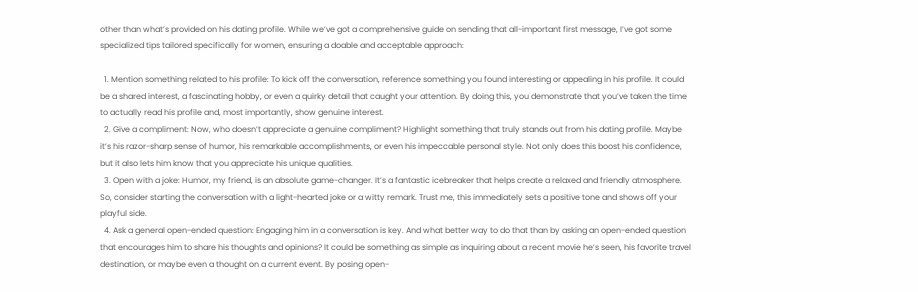other than what’s provided on his dating profile. While we’ve got a comprehensive guide on sending that all-important first message, I’ve got some specialized tips tailored specifically for women, ensuring a doable and acceptable approach:

  1. Mention something related to his profile: To kick off the conversation, reference something you found interesting or appealing in his profile. It could be a shared interest, a fascinating hobby, or even a quirky detail that caught your attention. By doing this, you demonstrate that you’ve taken the time to actually read his profile and, most importantly, show genuine interest.
  2. Give a compliment: Now, who doesn’t appreciate a genuine compliment? Highlight something that truly stands out from his dating profile. Maybe it’s his razor-sharp sense of humor, his remarkable accomplishments, or even his impeccable personal style. Not only does this boost his confidence, but it also lets him know that you appreciate his unique qualities.
  3. Open with a joke: Humor, my friend, is an absolute game-changer. It’s a fantastic icebreaker that helps create a relaxed and friendly atmosphere. So, consider starting the conversation with a light-hearted joke or a witty remark. Trust me, this immediately sets a positive tone and shows off your playful side.
  4. Ask a general open-ended question: Engaging him in a conversation is key. And what better way to do that than by asking an open-ended question that encourages him to share his thoughts and opinions? It could be something as simple as inquiring about a recent movie he’s seen, his favorite travel destination, or maybe even a thought on a current event. By posing open-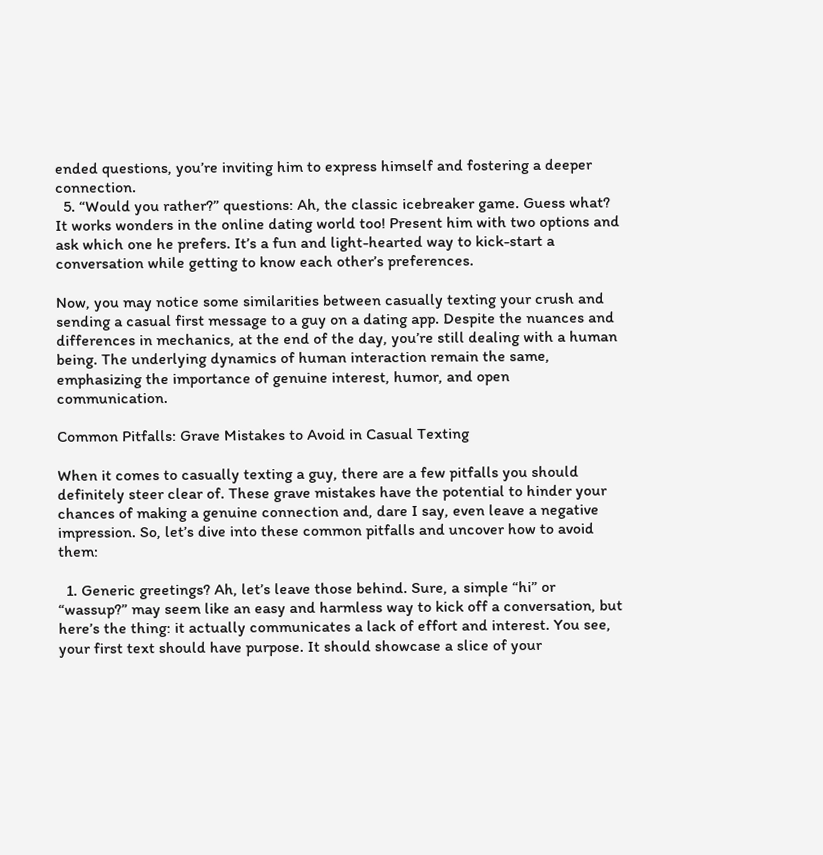ended questions, you’re inviting him to express himself and fostering a deeper connection.
  5. “Would you rather?” questions: Ah, the classic icebreaker game. Guess what? It works wonders in the online dating world too! Present him with two options and ask which one he prefers. It’s a fun and light-hearted way to kick-start a conversation while getting to know each other’s preferences.

Now, you may notice some similarities between casually texting your crush and sending a casual first message to a guy on a dating app. Despite the nuances and differences in mechanics, at the end of the day, you’re still dealing with a human being. The underlying dynamics of human interaction remain the same, emphasizing the importance of genuine interest, humor, and open communication.

Common Pitfalls: Grave Mistakes to Avoid in Casual Texting

When it comes to casually texting a guy, there are a few pitfalls you should definitely steer clear of. These grave mistakes have the potential to hinder your chances of making a genuine connection and, dare I say, even leave a negative impression. So, let’s dive into these common pitfalls and uncover how to avoid them:

  1. Generic greetings? Ah, let’s leave those behind. Sure, a simple “hi” or “wassup?” may seem like an easy and harmless way to kick off a conversation, but here’s the thing: it actually communicates a lack of effort and interest. You see, your first text should have purpose. It should showcase a slice of your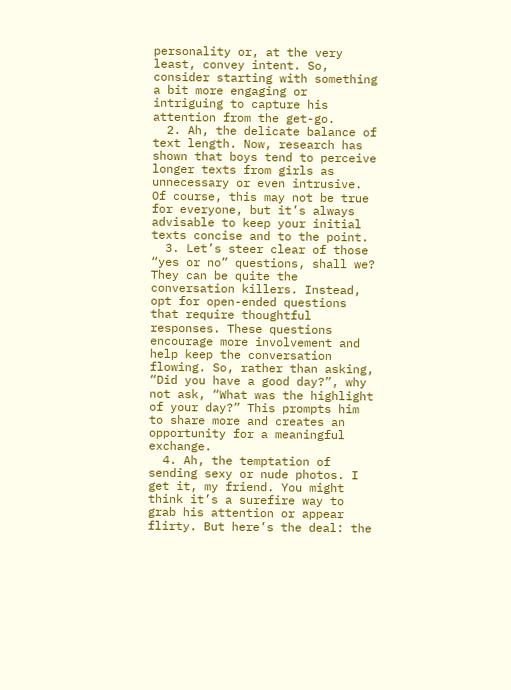personality or, at the very least, convey intent. So, consider starting with something a bit more engaging or intriguing to capture his attention from the get-go.
  2. Ah, the delicate balance of text length. Now, research has shown that boys tend to perceive longer texts from girls as unnecessary or even intrusive. Of course, this may not be true for everyone, but it’s always advisable to keep your initial texts concise and to the point.
  3. Let’s steer clear of those “yes or no” questions, shall we? They can be quite the conversation killers. Instead, opt for open-ended questions that require thoughtful responses. These questions encourage more involvement and help keep the conversation flowing. So, rather than asking, “Did you have a good day?”, why not ask, “What was the highlight of your day?” This prompts him to share more and creates an opportunity for a meaningful exchange.
  4. Ah, the temptation of sending sexy or nude photos. I get it, my friend. You might think it’s a surefire way to grab his attention or appear flirty. But here’s the deal: the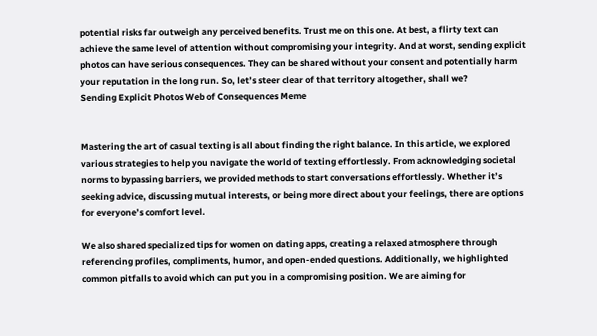potential risks far outweigh any perceived benefits. Trust me on this one. At best, a flirty text can achieve the same level of attention without compromising your integrity. And at worst, sending explicit photos can have serious consequences. They can be shared without your consent and potentially harm your reputation in the long run. So, let’s steer clear of that territory altogether, shall we?
Sending Explicit Photos Web of Consequences Meme


Mastering the art of casual texting is all about finding the right balance. In this article, we explored various strategies to help you navigate the world of texting effortlessly. From acknowledging societal norms to bypassing barriers, we provided methods to start conversations effortlessly. Whether it’s seeking advice, discussing mutual interests, or being more direct about your feelings, there are options for everyone’s comfort level.

We also shared specialized tips for women on dating apps, creating a relaxed atmosphere through referencing profiles, compliments, humor, and open-ended questions. Additionally, we highlighted common pitfalls to avoid which can put you in a compromising position. We are aiming for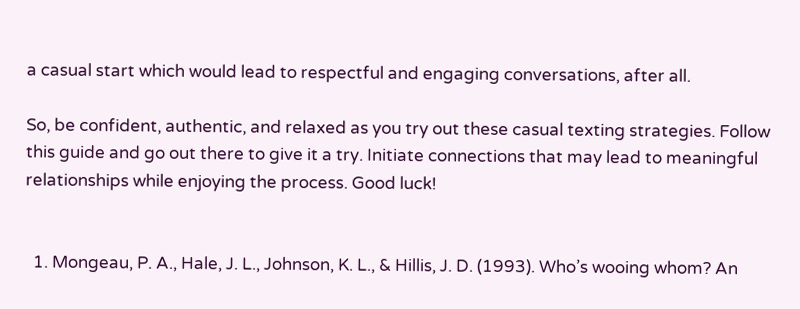a casual start which would lead to respectful and engaging conversations, after all.

So, be confident, authentic, and relaxed as you try out these casual texting strategies. Follow this guide and go out there to give it a try. Initiate connections that may lead to meaningful relationships while enjoying the process. Good luck!


  1. Mongeau, P. A., Hale, J. L., Johnson, K. L., & Hillis, J. D. (1993). Who’s wooing whom? An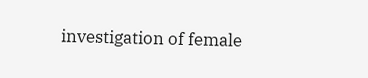investigation of female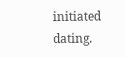initiated dating.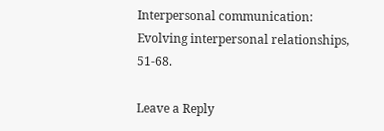Interpersonal communication: Evolving interpersonal relationships, 51-68.

Leave a Reply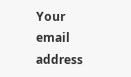Your email address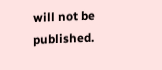will not be published.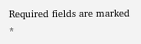Required fields are marked *